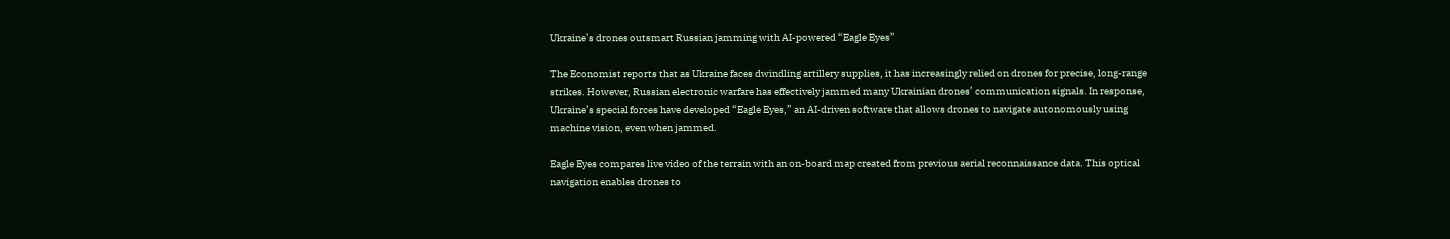Ukraine’s drones outsmart Russian jamming with AI-powered “Eagle Eyes”

The Economist reports that as Ukraine faces dwindling artillery supplies, it has increasingly relied on drones for precise, long-range strikes. However, Russian electronic warfare has effectively jammed many Ukrainian drones’ communication signals. In response, Ukraine’s special forces have developed “Eagle Eyes,” an AI-driven software that allows drones to navigate autonomously using machine vision, even when jammed.

Eagle Eyes compares live video of the terrain with an on-board map created from previous aerial reconnaissance data. This optical navigation enables drones to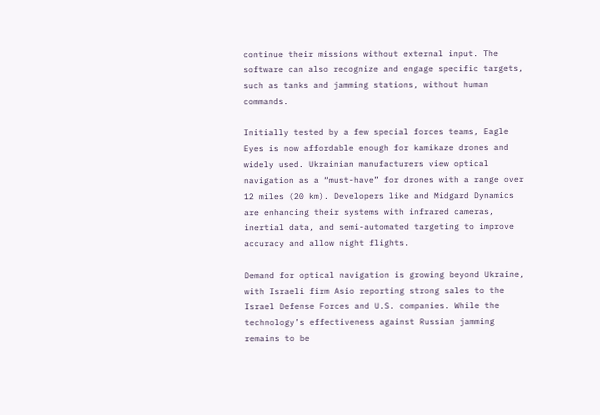continue their missions without external input. The software can also recognize and engage specific targets, such as tanks and jamming stations, without human commands.

Initially tested by a few special forces teams, Eagle Eyes is now affordable enough for kamikaze drones and widely used. Ukrainian manufacturers view optical navigation as a “must-have” for drones with a range over 12 miles (20 km). Developers like and Midgard Dynamics are enhancing their systems with infrared cameras, inertial data, and semi-automated targeting to improve accuracy and allow night flights.

Demand for optical navigation is growing beyond Ukraine, with Israeli firm Asio reporting strong sales to the Israel Defense Forces and U.S. companies. While the technology’s effectiveness against Russian jamming remains to be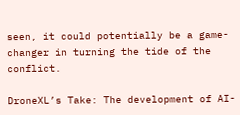seen, it could potentially be a game-changer in turning the tide of the conflict.

DroneXL’s Take: The development of AI-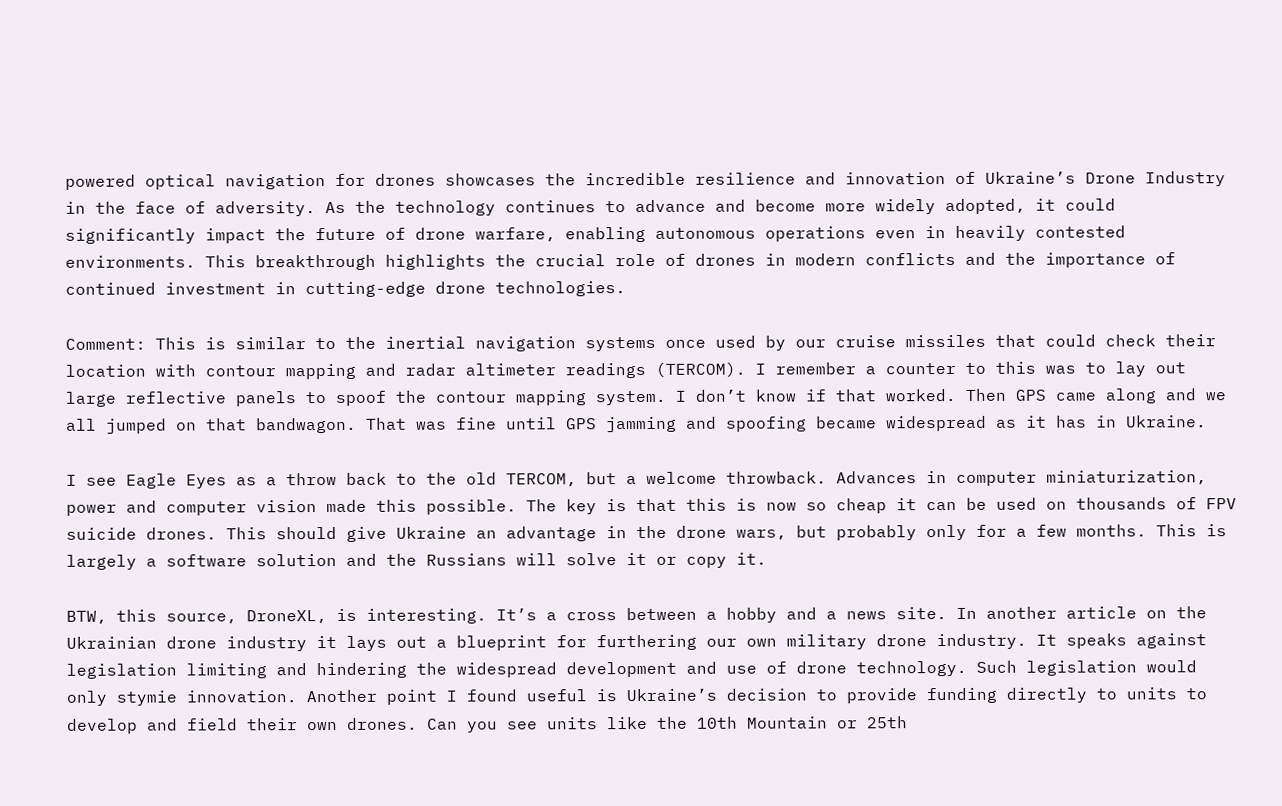powered optical navigation for drones showcases the incredible resilience and innovation of Ukraine’s Drone Industry in the face of adversity. As the technology continues to advance and become more widely adopted, it could significantly impact the future of drone warfare, enabling autonomous operations even in heavily contested environments. This breakthrough highlights the crucial role of drones in modern conflicts and the importance of continued investment in cutting-edge drone technologies.

Comment: This is similar to the inertial navigation systems once used by our cruise missiles that could check their location with contour mapping and radar altimeter readings (TERCOM). I remember a counter to this was to lay out large reflective panels to spoof the contour mapping system. I don’t know if that worked. Then GPS came along and we all jumped on that bandwagon. That was fine until GPS jamming and spoofing became widespread as it has in Ukraine.

I see Eagle Eyes as a throw back to the old TERCOM, but a welcome throwback. Advances in computer miniaturization, power and computer vision made this possible. The key is that this is now so cheap it can be used on thousands of FPV suicide drones. This should give Ukraine an advantage in the drone wars, but probably only for a few months. This is largely a software solution and the Russians will solve it or copy it.

BTW, this source, DroneXL, is interesting. It’s a cross between a hobby and a news site. In another article on the Ukrainian drone industry it lays out a blueprint for furthering our own military drone industry. It speaks against legislation limiting and hindering the widespread development and use of drone technology. Such legislation would only stymie innovation. Another point I found useful is Ukraine’s decision to provide funding directly to units to develop and field their own drones. Can you see units like the 10th Mountain or 25th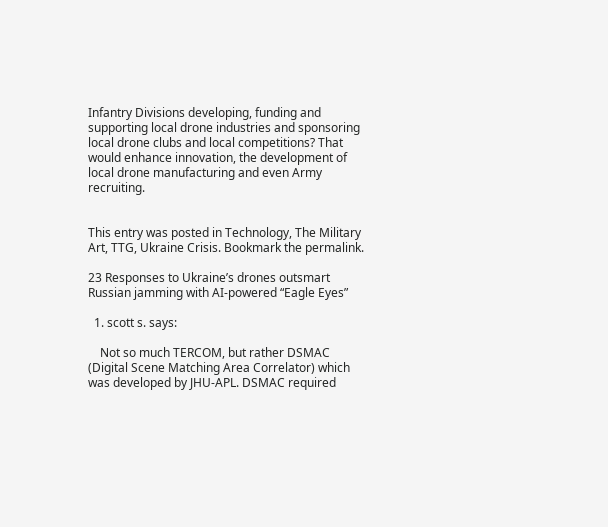Infantry Divisions developing, funding and supporting local drone industries and sponsoring local drone clubs and local competitions? That would enhance innovation, the development of local drone manufacturing and even Army recruiting.


This entry was posted in Technology, The Military Art, TTG, Ukraine Crisis. Bookmark the permalink.

23 Responses to Ukraine’s drones outsmart Russian jamming with AI-powered “Eagle Eyes”

  1. scott s. says:

    Not so much TERCOM, but rather DSMAC (Digital Scene Matching Area Correlator) which was developed by JHU-APL. DSMAC required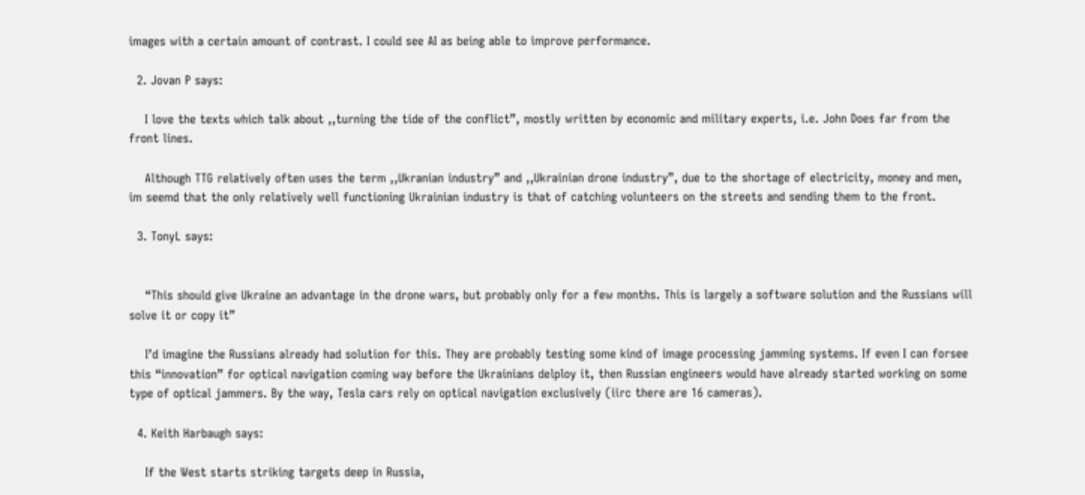images with a certain amount of contrast. I could see AI as being able to improve performance.

  2. Jovan P says:

    I love the texts which talk about ,,turning the tide of the conflict”, mostly written by economic and military experts, i.e. John Does far from the front lines.

    Although TTG relatively often uses the term ,,Ukranian industry” and ,,Ukrainian drone industry”, due to the shortage of electricity, money and men, im seemd that the only relatively well functioning Ukrainian industry is that of catching volunteers on the streets and sending them to the front.

  3. TonyL says:


    “This should give Ukraine an advantage in the drone wars, but probably only for a few months. This is largely a software solution and the Russians will solve it or copy it”

    I’d imagine the Russians already had solution for this. They are probably testing some kind of image processing jamming systems. If even I can forsee this “innovation” for optical navigation coming way before the Ukrainians delploy it, then Russian engineers would have already started working on some type of optical jammers. By the way, Tesla cars rely on optical navigation exclusively (iirc there are 16 cameras).

  4. Keith Harbaugh says:

    If the West starts striking targets deep in Russia,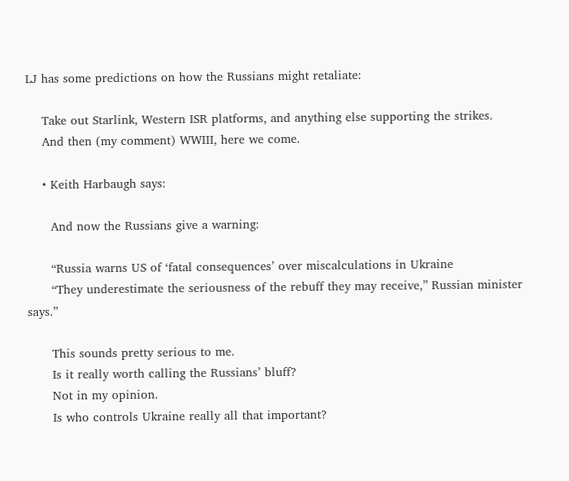LJ has some predictions on how the Russians might retaliate:

    Take out Starlink, Western ISR platforms, and anything else supporting the strikes.
    And then (my comment) WWIII, here we come.

    • Keith Harbaugh says:

      And now the Russians give a warning:

      “Russia warns US of ‘fatal consequences’ over miscalculations in Ukraine
      “They underestimate the seriousness of the rebuff they may receive,” Russian minister says.”

      This sounds pretty serious to me.
      Is it really worth calling the Russians’ bluff?
      Not in my opinion.
      Is who controls Ukraine really all that important?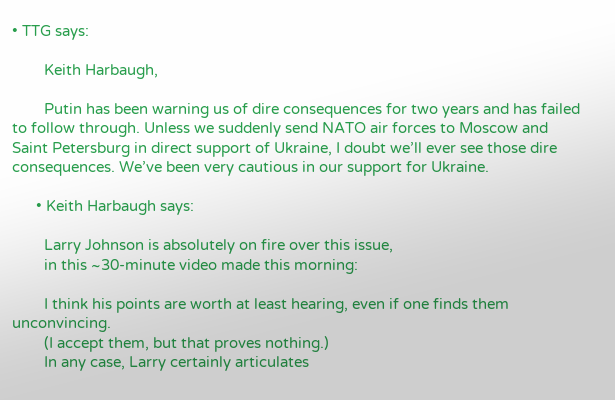• TTG says:

        Keith Harbaugh,

        Putin has been warning us of dire consequences for two years and has failed to follow through. Unless we suddenly send NATO air forces to Moscow and Saint Petersburg in direct support of Ukraine, I doubt we’ll ever see those dire consequences. We’ve been very cautious in our support for Ukraine.

      • Keith Harbaugh says:

        Larry Johnson is absolutely on fire over this issue,
        in this ~30-minute video made this morning:

        I think his points are worth at least hearing, even if one finds them unconvincing.
        (I accept them, but that proves nothing.)
        In any case, Larry certainly articulates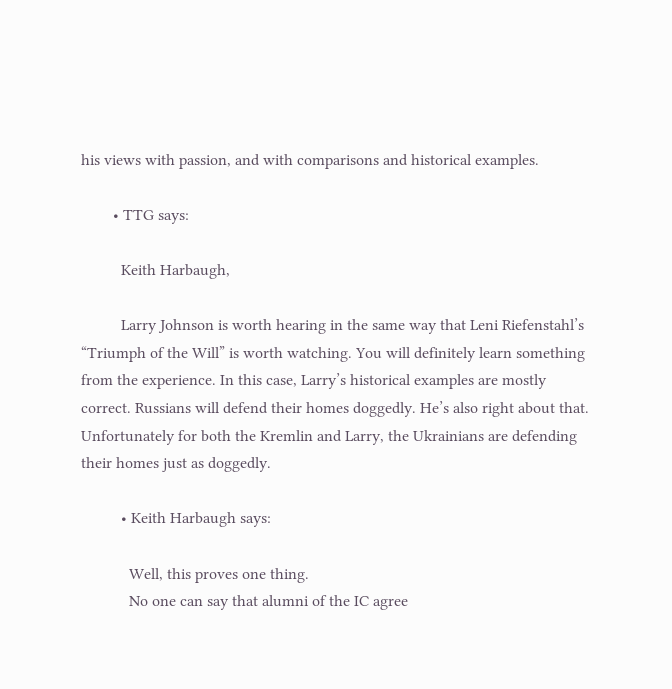his views with passion, and with comparisons and historical examples.

        • TTG says:

          Keith Harbaugh,

          Larry Johnson is worth hearing in the same way that Leni Riefenstahl’s “Triumph of the Will” is worth watching. You will definitely learn something from the experience. In this case, Larry’s historical examples are mostly correct. Russians will defend their homes doggedly. He’s also right about that. Unfortunately for both the Kremlin and Larry, the Ukrainians are defending their homes just as doggedly.

          • Keith Harbaugh says:

            Well, this proves one thing.
            No one can say that alumni of the IC agree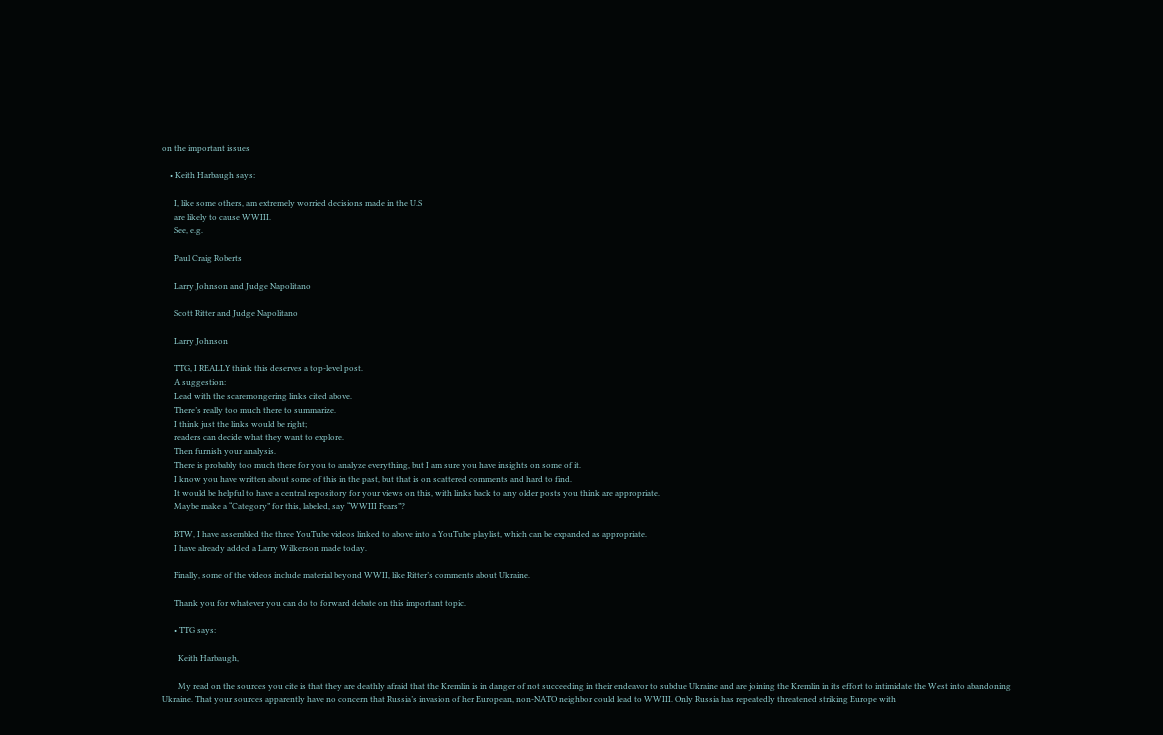on the important issues

    • Keith Harbaugh says:

      I, like some others, am extremely worried decisions made in the U.S
      are likely to cause WWIII.
      See, e.g.

      Paul Craig Roberts

      Larry Johnson and Judge Napolitano

      Scott Ritter and Judge Napolitano

      Larry Johnson

      TTG, I REALLY think this deserves a top-level post.
      A suggestion:
      Lead with the scaremongering links cited above.
      There’s really too much there to summarize.
      I think just the links would be right;
      readers can decide what they want to explore.
      Then furnish your analysis.
      There is probably too much there for you to analyze everything, but I am sure you have insights on some of it.
      I know you have written about some of this in the past, but that is on scattered comments and hard to find.
      It would be helpful to have a central repository for your views on this, with links back to any older posts you think are appropriate.
      Maybe make a “Category” for this, labeled, say “WWIII Fears”?

      BTW, I have assembled the three YouTube videos linked to above into a YouTube playlist, which can be expanded as appropriate.
      I have already added a Larry Wilkerson made today.

      Finally, some of the videos include material beyond WWII, like Ritter’s comments about Ukraine.

      Thank you for whatever you can do to forward debate on this important topic.

      • TTG says:

        Keith Harbaugh,

        My read on the sources you cite is that they are deathly afraid that the Kremlin is in danger of not succeeding in their endeavor to subdue Ukraine and are joining the Kremlin in its effort to intimidate the West into abandoning Ukraine. That your sources apparently have no concern that Russia’s invasion of her European, non-NATO neighbor could lead to WWIII. Only Russia has repeatedly threatened striking Europe with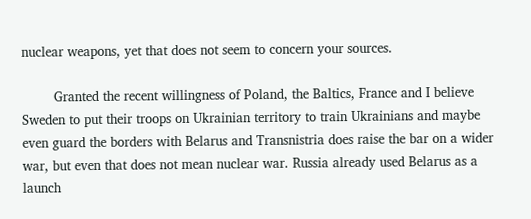nuclear weapons, yet that does not seem to concern your sources.

        Granted the recent willingness of Poland, the Baltics, France and I believe Sweden to put their troops on Ukrainian territory to train Ukrainians and maybe even guard the borders with Belarus and Transnistria does raise the bar on a wider war, but even that does not mean nuclear war. Russia already used Belarus as a launch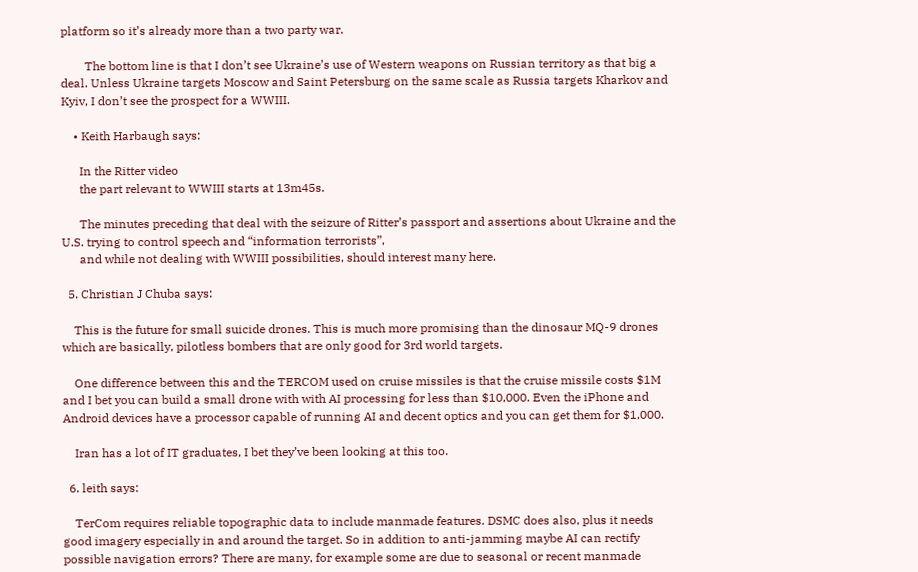platform so it’s already more than a two party war.

        The bottom line is that I don’t see Ukraine’s use of Western weapons on Russian territory as that big a deal. Unless Ukraine targets Moscow and Saint Petersburg on the same scale as Russia targets Kharkov and Kyiv, I don’t see the prospect for a WWIII.

    • Keith Harbaugh says:

      In the Ritter video
      the part relevant to WWIII starts at 13m45s.

      The minutes preceding that deal with the seizure of Ritter’s passport and assertions about Ukraine and the U.S. trying to control speech and “information terrorists”,
      and while not dealing with WWIII possibilities, should interest many here.

  5. Christian J Chuba says:

    This is the future for small suicide drones. This is much more promising than the dinosaur MQ-9 drones which are basically, pilotless bombers that are only good for 3rd world targets.

    One difference between this and the TERCOM used on cruise missiles is that the cruise missile costs $1M and I bet you can build a small drone with with AI processing for less than $10,000. Even the iPhone and Android devices have a processor capable of running AI and decent optics and you can get them for $1,000.

    Iran has a lot of IT graduates, I bet they’ve been looking at this too.

  6. leith says:

    TerCom requires reliable topographic data to include manmade features. DSMC does also, plus it needs good imagery especially in and around the target. So in addition to anti-jamming maybe AI can rectify possible navigation errors? There are many, for example some are due to seasonal or recent manmade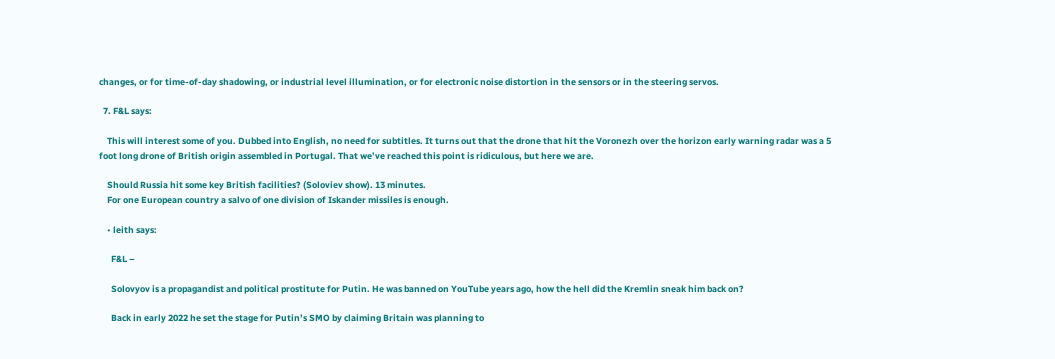changes, or for time-of-day shadowing, or industrial level illumination, or for electronic noise distortion in the sensors or in the steering servos.

  7. F&L says:

    This will interest some of you. Dubbed into English, no need for subtitles. It turns out that the drone that hit the Voronezh over the horizon early warning radar was a 5 foot long drone of British origin assembled in Portugal. That we’ve reached this point is ridiculous, but here we are.

    Should Russia hit some key British facilities? (Soloviev show). 13 minutes.
    For one European country a salvo of one division of Iskander missiles is enough.

    • leith says:

      F&L –

      Solovyov is a propagandist and political prostitute for Putin. He was banned on YouTube years ago, how the hell did the Kremlin sneak him back on?

      Back in early 2022 he set the stage for Putin’s SMO by claiming Britain was planning to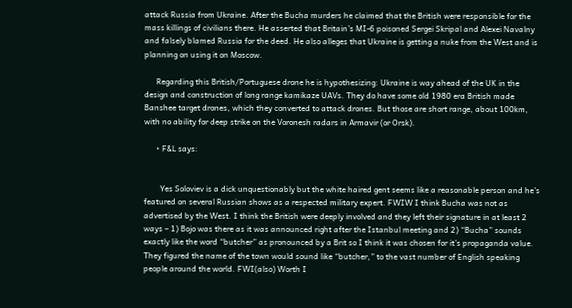attack Russia from Ukraine. After the Bucha murders he claimed that the British were responsible for the mass killings of civilians there. He asserted that Britain’s MI-6 poisoned Sergei Skripal and Alexei Navalny and falsely blamed Russia for the deed. He also alleges that Ukraine is getting a nuke from the West and is planning on using it on Moscow.

      Regarding this British/Portuguese drone he is hypothesizing: Ukraine is way ahead of the UK in the design and construction of long range kamikaze UAVs. They do have some old 1980 era British made Banshee target drones, which they converted to attack drones. But those are short range, about 100km, with no ability for deep strike on the Voronesh radars in Armavir (or Orsk).

      • F&L says:


        Yes Soloviev is a dick unquestionably but the white haired gent seems like a reasonable person and he’s featured on several Russian shows as a respected military expert. FWIW I think Bucha was not as advertised by the West. I think the British were deeply involved and they left their signature in at least 2 ways – 1) Bojo was there as it was announced right after the Istanbul meeting and 2) “Bucha” sounds exactly like the word “butcher” as pronounced by a Brit so I think it was chosen for it’s propaganda value. They figured the name of the town would sound like “butcher,” to the vast number of English speaking people around the world. FWI(also) Worth I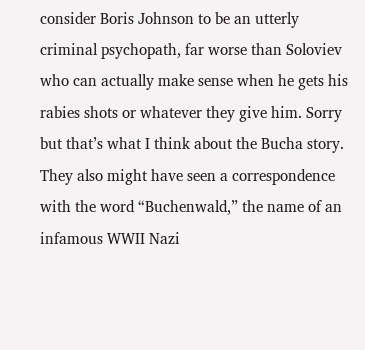consider Boris Johnson to be an utterly criminal psychopath, far worse than Soloviev who can actually make sense when he gets his rabies shots or whatever they give him. Sorry but that’s what I think about the Bucha story. They also might have seen a correspondence with the word “Buchenwald,” the name of an infamous WWII Nazi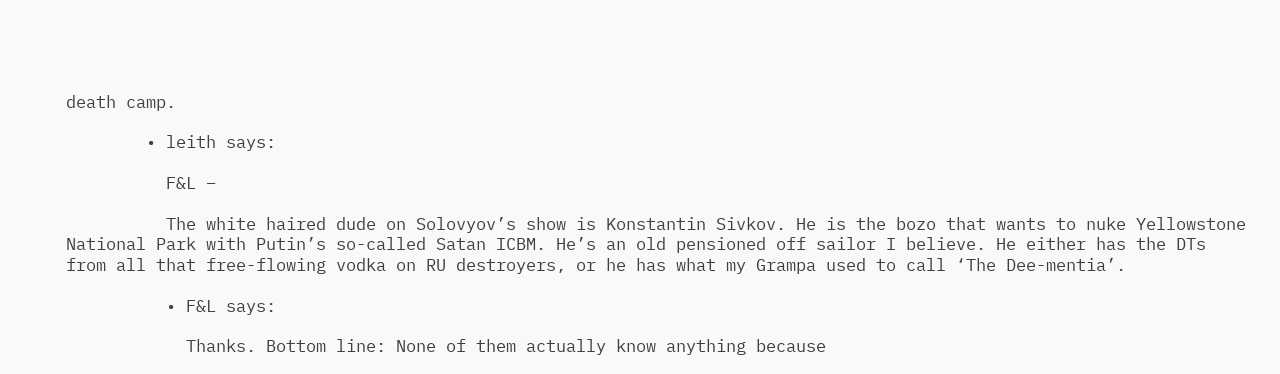death camp.

        • leith says:

          F&L –

          The white haired dude on Solovyov’s show is Konstantin Sivkov. He is the bozo that wants to nuke Yellowstone National Park with Putin’s so-called Satan ICBM. He’s an old pensioned off sailor I believe. He either has the DTs from all that free-flowing vodka on RU destroyers, or he has what my Grampa used to call ‘The Dee-mentia’.

          • F&L says:

            Thanks. Bottom line: None of them actually know anything because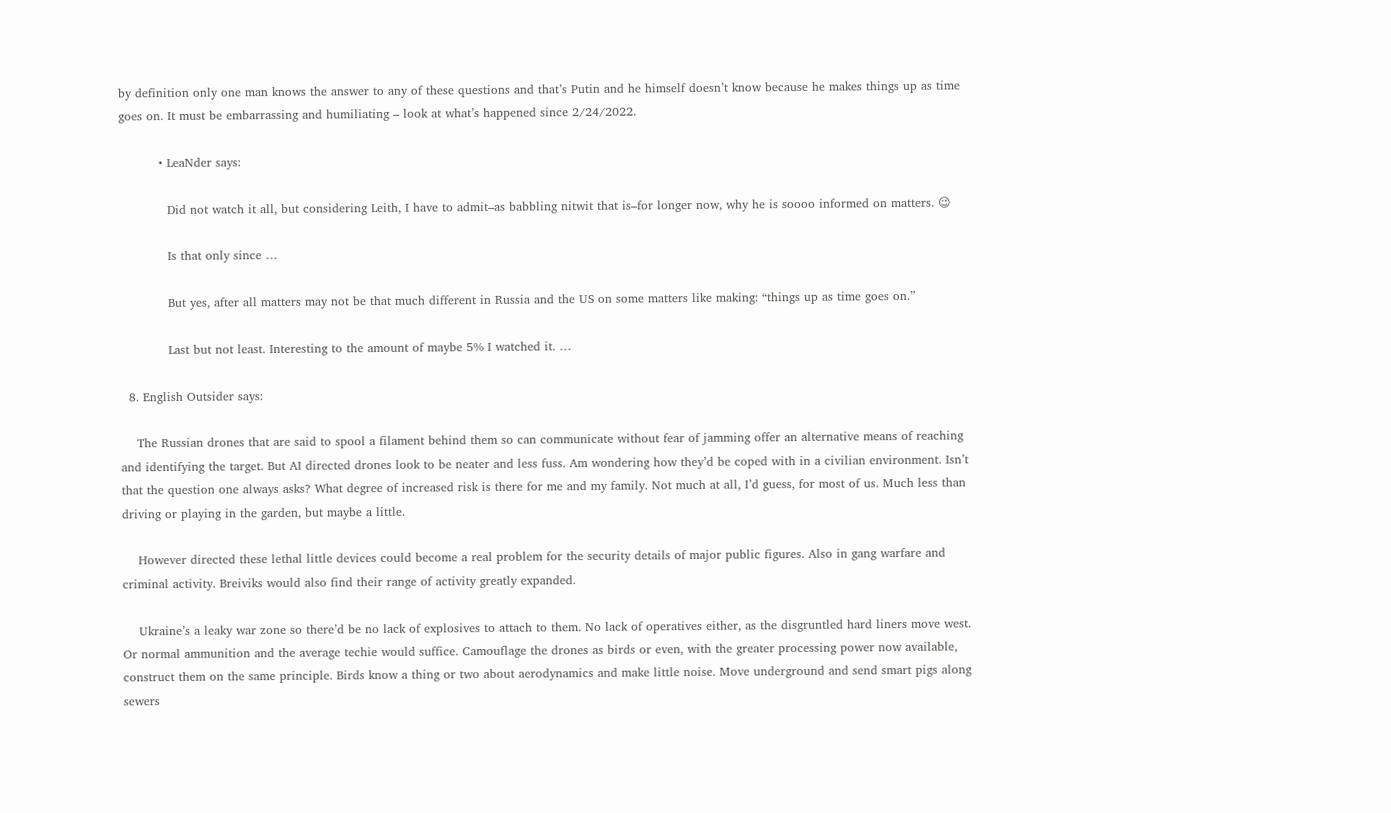by definition only one man knows the answer to any of these questions and that’s Putin and he himself doesn’t know because he makes things up as time goes on. It must be embarrassing and humiliating – look at what’s happened since 2/24/2022.

          • LeaNder says:

            Did not watch it all, but considering Leith, I have to admit–as babbling nitwit that is–for longer now, why he is soooo informed on matters. 😉

            Is that only since …

            But yes, after all matters may not be that much different in Russia and the US on some matters like making: “things up as time goes on.”

            Last but not least. Interesting to the amount of maybe 5% I watched it. …

  8. English Outsider says:

    The Russian drones that are said to spool a filament behind them so can communicate without fear of jamming offer an alternative means of reaching and identifying the target. But AI directed drones look to be neater and less fuss. Am wondering how they’d be coped with in a civilian environment. Isn’t that the question one always asks? What degree of increased risk is there for me and my family. Not much at all, I’d guess, for most of us. Much less than driving or playing in the garden, but maybe a little.

    However directed these lethal little devices could become a real problem for the security details of major public figures. Also in gang warfare and criminal activity. Breiviks would also find their range of activity greatly expanded.

    Ukraine’s a leaky war zone so there’d be no lack of explosives to attach to them. No lack of operatives either, as the disgruntled hard liners move west. Or normal ammunition and the average techie would suffice. Camouflage the drones as birds or even, with the greater processing power now available, construct them on the same principle. Birds know a thing or two about aerodynamics and make little noise. Move underground and send smart pigs along sewers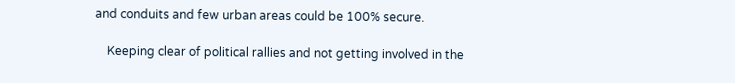and conduits and few urban areas could be 100% secure.

    Keeping clear of political rallies and not getting involved in the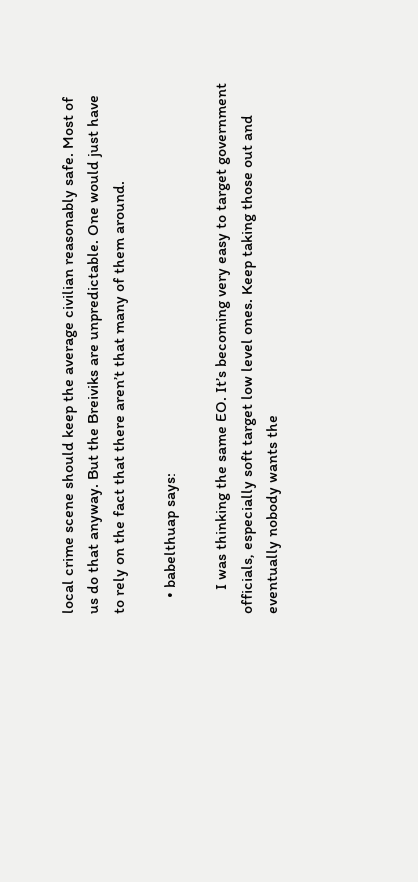local crime scene should keep the average civilian reasonably safe. Most of us do that anyway. But the Breiviks are unpredictable. One would just have to rely on the fact that there aren’t that many of them around.

    • babelthuap says:

      I was thinking the same EO. It’s becoming very easy to target government officials, especially soft target low level ones. Keep taking those out and eventually nobody wants the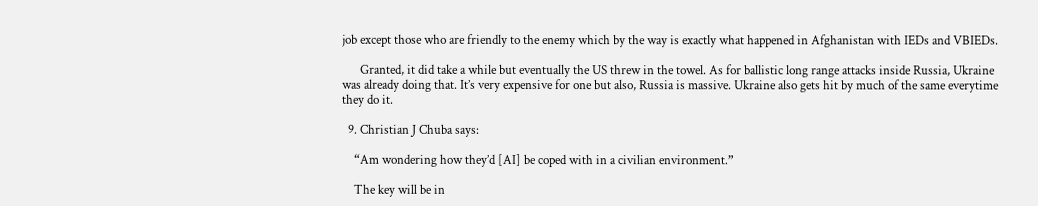job except those who are friendly to the enemy which by the way is exactly what happened in Afghanistan with IEDs and VBIEDs.

      Granted, it did take a while but eventually the US threw in the towel. As for ballistic long range attacks inside Russia, Ukraine was already doing that. It’s very expensive for one but also, Russia is massive. Ukraine also gets hit by much of the same everytime they do it.

  9. Christian J Chuba says:

    “Am wondering how they’d [AI] be coped with in a civilian environment.”

    The key will be in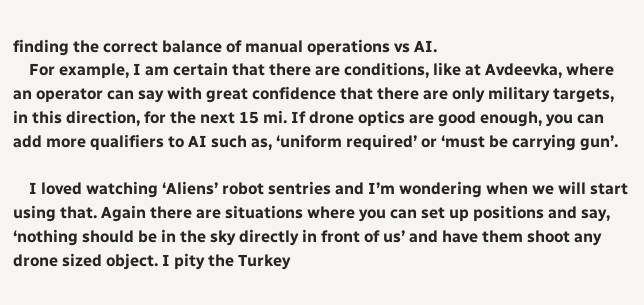finding the correct balance of manual operations vs AI.
    For example, I am certain that there are conditions, like at Avdeevka, where an operator can say with great confidence that there are only military targets, in this direction, for the next 15 mi. If drone optics are good enough, you can add more qualifiers to AI such as, ‘uniform required’ or ‘must be carrying gun’.

    I loved watching ‘Aliens’ robot sentries and I’m wondering when we will start using that. Again there are situations where you can set up positions and say, ‘nothing should be in the sky directly in front of us’ and have them shoot any drone sized object. I pity the Turkey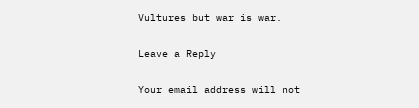Vultures but war is war.

Leave a Reply

Your email address will not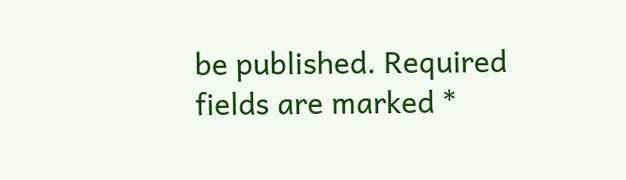be published. Required fields are marked *